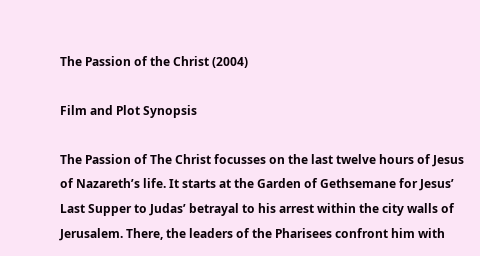The Passion of the Christ (2004)

Film and Plot Synopsis

The Passion of The Christ focusses on the last twelve hours of Jesus of Nazareth’s life. It starts at the Garden of Gethsemane for Jesus’ Last Supper to Judas’ betrayal to his arrest within the city walls of Jerusalem. There, the leaders of the Pharisees confront him with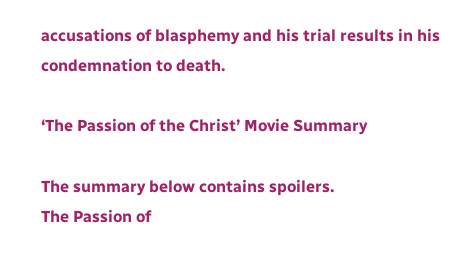accusations of blasphemy and his trial results in his condemnation to death.

‘The Passion of the Christ’ Movie Summary

The summary below contains spoilers.
The Passion of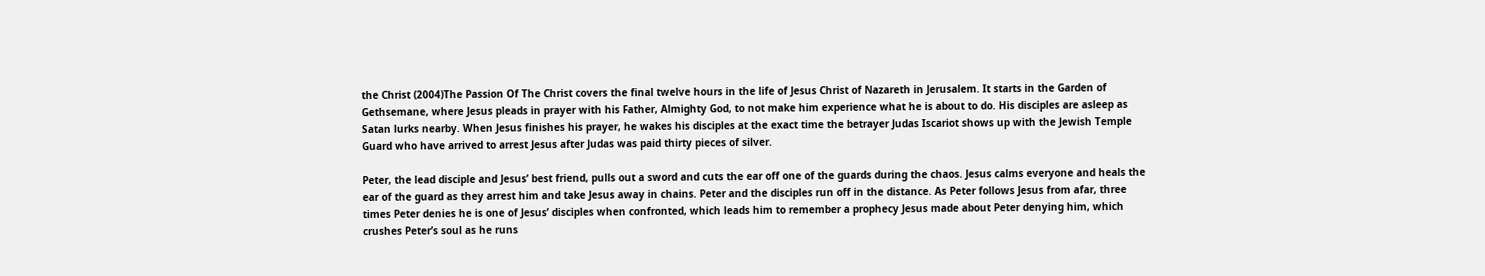the Christ (2004)The Passion Of The Christ covers the final twelve hours in the life of Jesus Christ of Nazareth in Jerusalem. It starts in the Garden of Gethsemane, where Jesus pleads in prayer with his Father, Almighty God, to not make him experience what he is about to do. His disciples are asleep as Satan lurks nearby. When Jesus finishes his prayer, he wakes his disciples at the exact time the betrayer Judas Iscariot shows up with the Jewish Temple Guard who have arrived to arrest Jesus after Judas was paid thirty pieces of silver.

Peter, the lead disciple and Jesus’ best friend, pulls out a sword and cuts the ear off one of the guards during the chaos. Jesus calms everyone and heals the ear of the guard as they arrest him and take Jesus away in chains. Peter and the disciples run off in the distance. As Peter follows Jesus from afar, three times Peter denies he is one of Jesus’ disciples when confronted, which leads him to remember a prophecy Jesus made about Peter denying him, which crushes Peter’s soul as he runs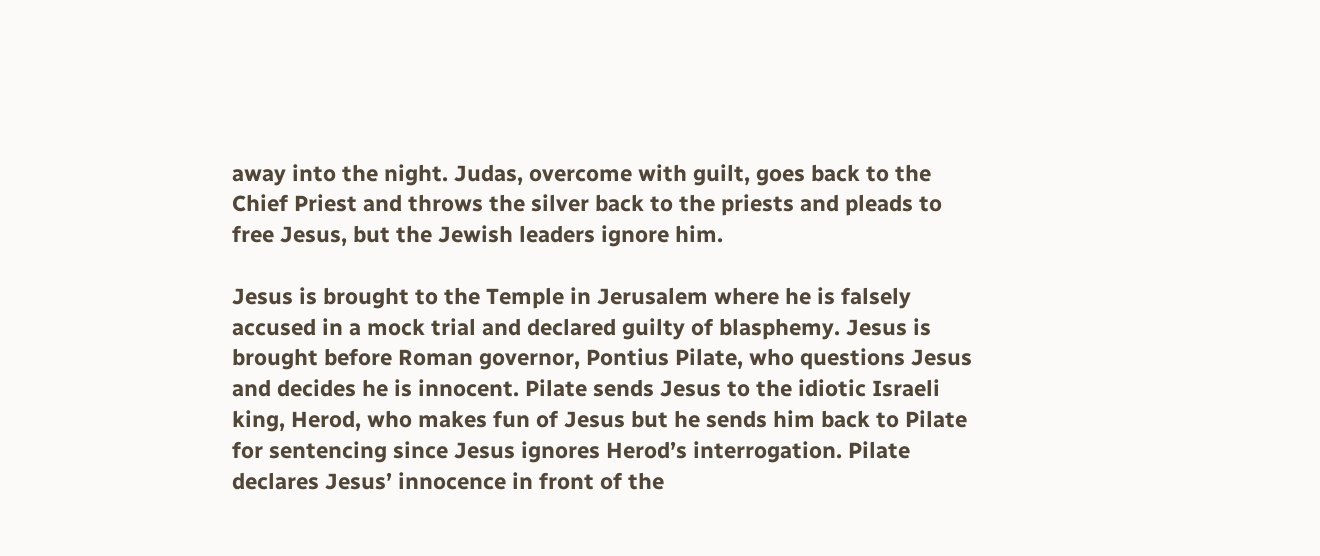away into the night. Judas, overcome with guilt, goes back to the Chief Priest and throws the silver back to the priests and pleads to free Jesus, but the Jewish leaders ignore him.

Jesus is brought to the Temple in Jerusalem where he is falsely accused in a mock trial and declared guilty of blasphemy. Jesus is brought before Roman governor, Pontius Pilate, who questions Jesus and decides he is innocent. Pilate sends Jesus to the idiotic Israeli king, Herod, who makes fun of Jesus but he sends him back to Pilate for sentencing since Jesus ignores Herod’s interrogation. Pilate declares Jesus’ innocence in front of the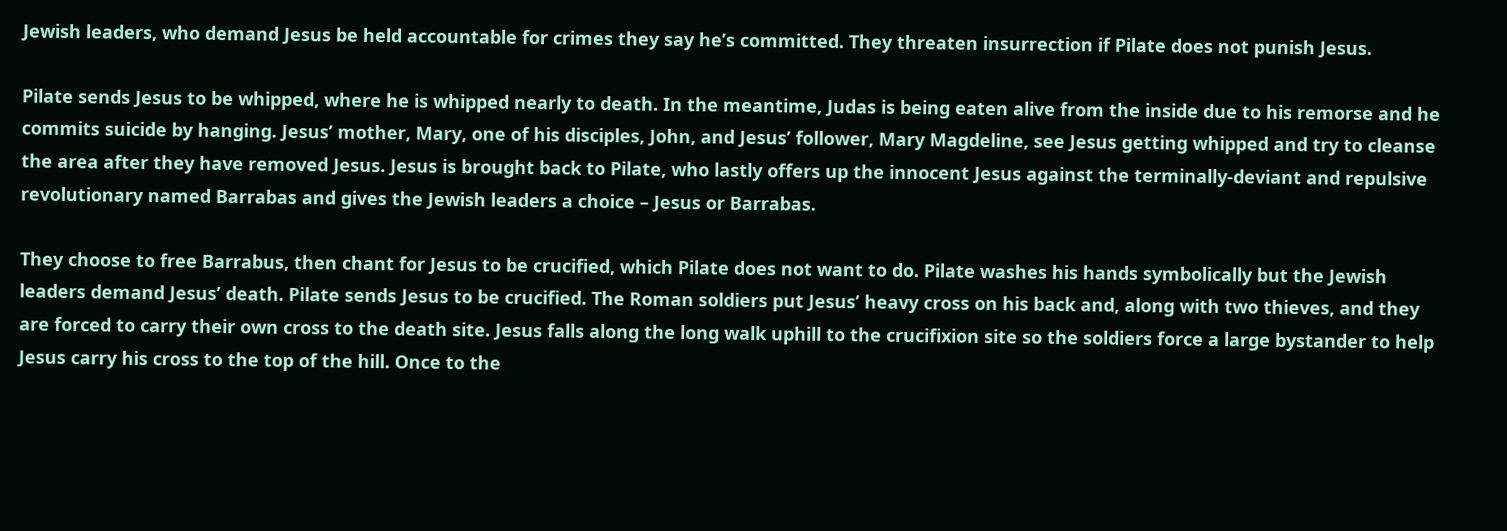Jewish leaders, who demand Jesus be held accountable for crimes they say he’s committed. They threaten insurrection if Pilate does not punish Jesus.

Pilate sends Jesus to be whipped, where he is whipped nearly to death. In the meantime, Judas is being eaten alive from the inside due to his remorse and he commits suicide by hanging. Jesus’ mother, Mary, one of his disciples, John, and Jesus’ follower, Mary Magdeline, see Jesus getting whipped and try to cleanse the area after they have removed Jesus. Jesus is brought back to Pilate, who lastly offers up the innocent Jesus against the terminally-deviant and repulsive revolutionary named Barrabas and gives the Jewish leaders a choice – Jesus or Barrabas.

They choose to free Barrabus, then chant for Jesus to be crucified, which Pilate does not want to do. Pilate washes his hands symbolically but the Jewish leaders demand Jesus’ death. Pilate sends Jesus to be crucified. The Roman soldiers put Jesus’ heavy cross on his back and, along with two thieves, and they are forced to carry their own cross to the death site. Jesus falls along the long walk uphill to the crucifixion site so the soldiers force a large bystander to help Jesus carry his cross to the top of the hill. Once to the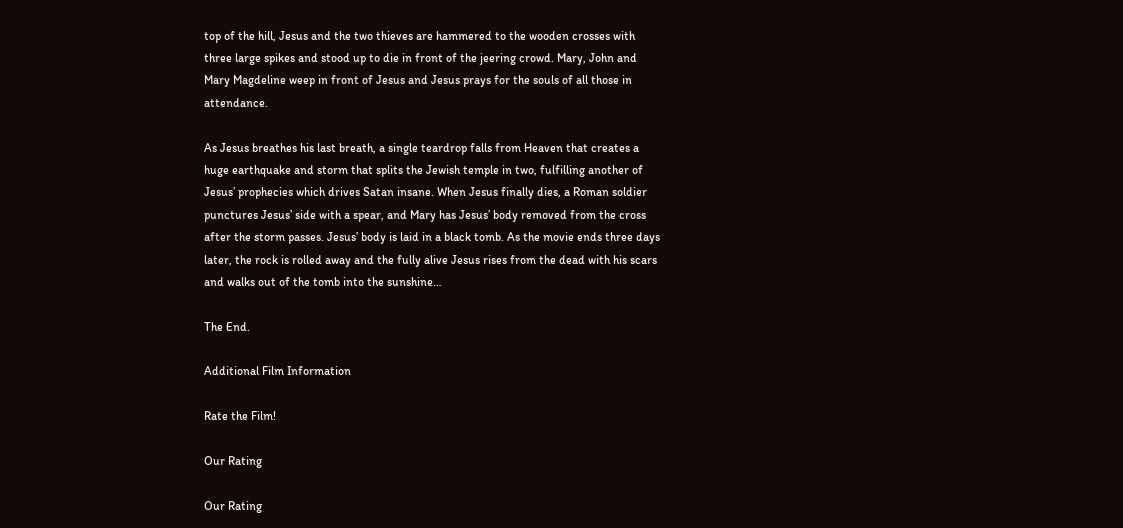top of the hill, Jesus and the two thieves are hammered to the wooden crosses with three large spikes and stood up to die in front of the jeering crowd. Mary, John and Mary Magdeline weep in front of Jesus and Jesus prays for the souls of all those in attendance.

As Jesus breathes his last breath, a single teardrop falls from Heaven that creates a huge earthquake and storm that splits the Jewish temple in two, fulfilling another of Jesus’ prophecies which drives Satan insane. When Jesus finally dies, a Roman soldier punctures Jesus’ side with a spear, and Mary has Jesus’ body removed from the cross after the storm passes. Jesus’ body is laid in a black tomb. As the movie ends three days later, the rock is rolled away and the fully alive Jesus rises from the dead with his scars and walks out of the tomb into the sunshine…

The End.

Additional Film Information

Rate the Film!

Our Rating

Our Rating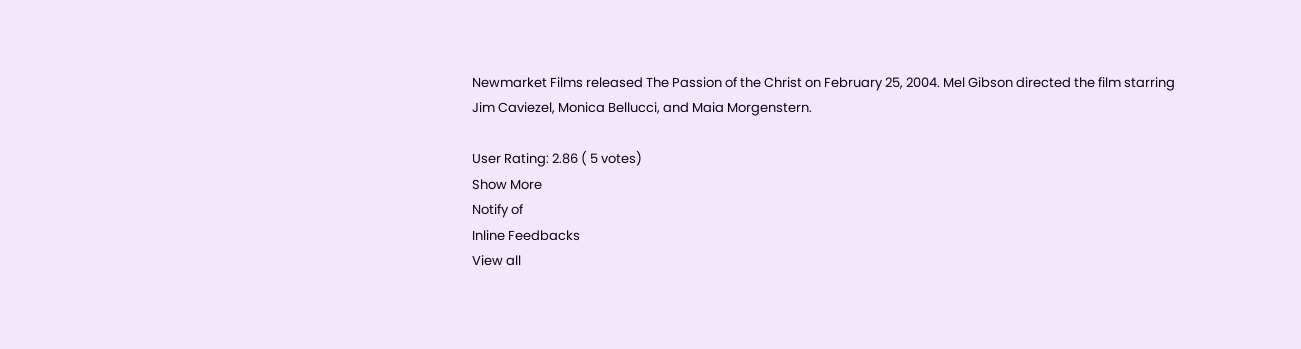Newmarket Films released The Passion of the Christ on February 25, 2004. Mel Gibson directed the film starring Jim Caviezel, Monica Bellucci, and Maia Morgenstern.

User Rating: 2.86 ( 5 votes)
Show More
Notify of
Inline Feedbacks
View all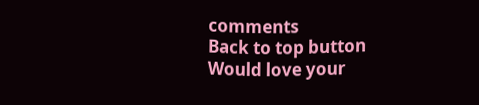comments
Back to top button
Would love your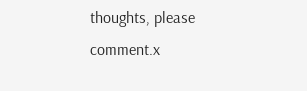thoughts, please comment.x